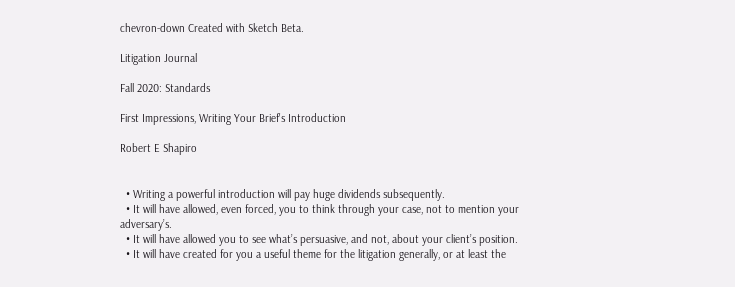chevron-down Created with Sketch Beta.

Litigation Journal

Fall 2020: Standards

First Impressions, Writing Your Brief's Introduction

Robert E Shapiro


  • Writing a powerful introduction will pay huge dividends subsequently.
  • It will have allowed, even forced, you to think through your case, not to mention your adversary’s.
  • It will have allowed you to see what’s persuasive, and not, about your client’s position.
  • It will have created for you a useful theme for the litigation generally, or at least the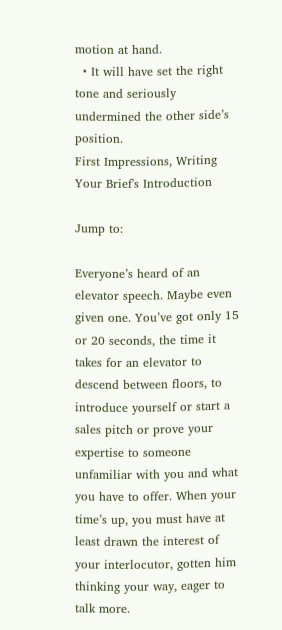motion at hand.
  • It will have set the right tone and seriously undermined the other side’s position.
First Impressions, Writing Your Brief's Introduction

Jump to:

Everyone’s heard of an elevator speech. Maybe even given one. You’ve got only 15 or 20 seconds, the time it takes for an elevator to descend between floors, to introduce yourself or start a sales pitch or prove your expertise to someone unfamiliar with you and what you have to offer. When your time’s up, you must have at least drawn the interest of your interlocutor, gotten him thinking your way, eager to talk more.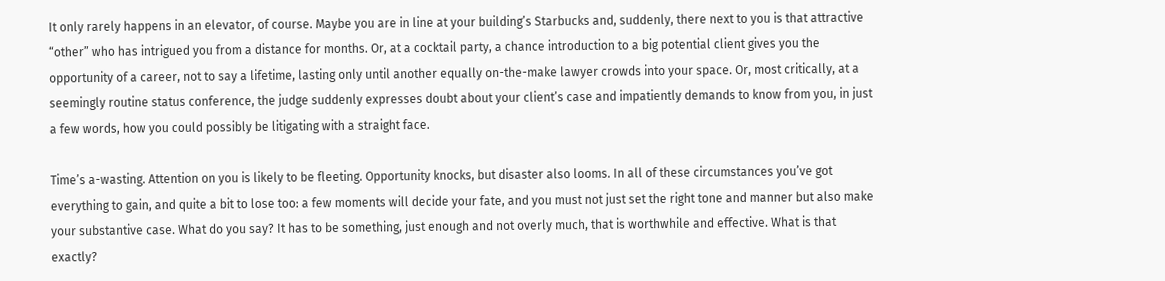It only rarely happens in an elevator, of course. Maybe you are in line at your building’s Starbucks and, suddenly, there next to you is that attractive “other” who has intrigued you from a distance for months. Or, at a cocktail party, a chance introduction to a big potential client gives you the opportunity of a career, not to say a lifetime, lasting only until another equally on-the-make lawyer crowds into your space. Or, most critically, at a seemingly routine status conference, the judge suddenly expresses doubt about your client’s case and impatiently demands to know from you, in just a few words, how you could possibly be litigating with a straight face.

Time’s a-wasting. Attention on you is likely to be fleeting. Opportunity knocks, but disaster also looms. In all of these circumstances you’ve got everything to gain, and quite a bit to lose too: a few moments will decide your fate, and you must not just set the right tone and manner but also make your substantive case. What do you say? It has to be something, just enough and not overly much, that is worthwhile and effective. What is that exactly?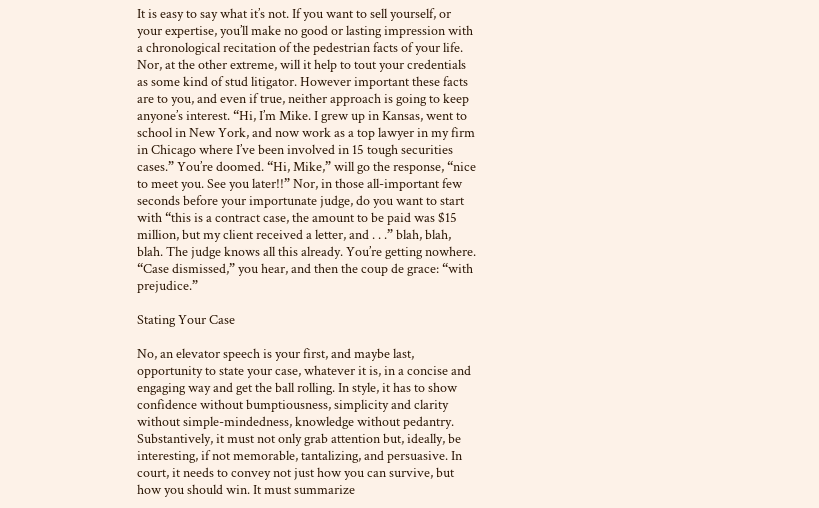It is easy to say what it’s not. If you want to sell yourself, or your expertise, you’ll make no good or lasting impression with a chronological recitation of the pedestrian facts of your life. Nor, at the other extreme, will it help to tout your credentials as some kind of stud litigator. However important these facts are to you, and even if true, neither approach is going to keep anyone’s interest. “Hi, I’m Mike. I grew up in Kansas, went to school in New York, and now work as a top lawyer in my firm in Chicago where I’ve been involved in 15 tough securities cases.” You’re doomed. “Hi, Mike,” will go the response, “nice to meet you. See you later!!” Nor, in those all-important few seconds before your importunate judge, do you want to start with “this is a contract case, the amount to be paid was $15 million, but my client received a letter, and . . .” blah, blah, blah. The judge knows all this already. You’re getting nowhere. “Case dismissed,” you hear, and then the coup de grace: “with prejudice.”

Stating Your Case

No, an elevator speech is your first, and maybe last, opportunity to state your case, whatever it is, in a concise and engaging way and get the ball rolling. In style, it has to show confidence without bumptiousness, simplicity and clarity without simple-mindedness, knowledge without pedantry. Substantively, it must not only grab attention but, ideally, be interesting, if not memorable, tantalizing, and persuasive. In court, it needs to convey not just how you can survive, but how you should win. It must summarize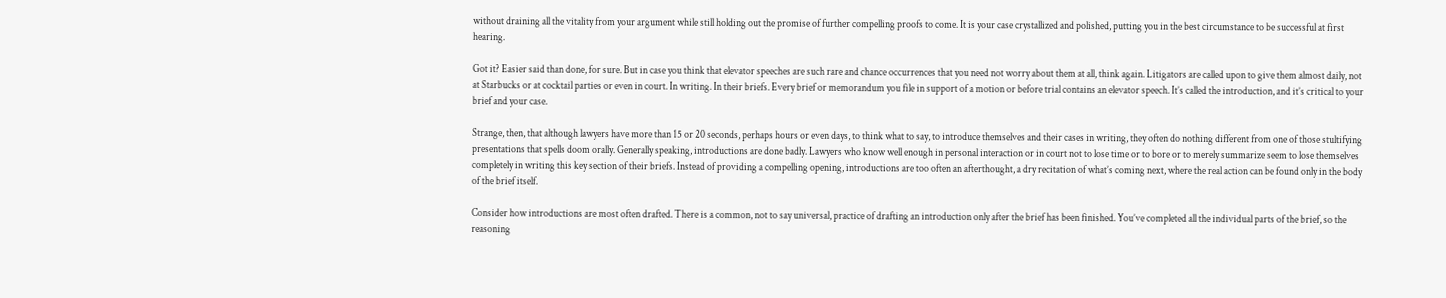without draining all the vitality from your argument while still holding out the promise of further compelling proofs to come. It is your case crystallized and polished, putting you in the best circumstance to be successful at first hearing.

Got it? Easier said than done, for sure. But in case you think that elevator speeches are such rare and chance occurrences that you need not worry about them at all, think again. Litigators are called upon to give them almost daily, not at Starbucks or at cocktail parties or even in court. In writing. In their briefs. Every brief or memorandum you file in support of a motion or before trial contains an elevator speech. It’s called the introduction, and it’s critical to your brief and your case.

Strange, then, that although lawyers have more than 15 or 20 seconds, perhaps hours or even days, to think what to say, to introduce themselves and their cases in writing, they often do nothing different from one of those stultifying presentations that spells doom orally. Generally speaking, introductions are done badly. Lawyers who know well enough in personal interaction or in court not to lose time or to bore or to merely summarize seem to lose themselves completely in writing this key section of their briefs. Instead of providing a compelling opening, introductions are too often an afterthought, a dry recitation of what’s coming next, where the real action can be found only in the body of the brief itself.

Consider how introductions are most often drafted. There is a common, not to say universal, practice of drafting an introduction only after the brief has been finished. You’ve completed all the individual parts of the brief, so the reasoning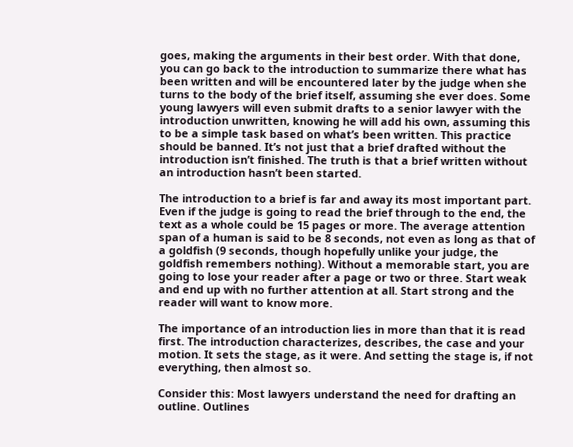goes, making the arguments in their best order. With that done, you can go back to the introduction to summarize there what has been written and will be encountered later by the judge when she turns to the body of the brief itself, assuming she ever does. Some young lawyers will even submit drafts to a senior lawyer with the introduction unwritten, knowing he will add his own, assuming this to be a simple task based on what’s been written. This practice should be banned. It’s not just that a brief drafted without the introduction isn’t finished. The truth is that a brief written without an introduction hasn’t been started.

The introduction to a brief is far and away its most important part. Even if the judge is going to read the brief through to the end, the text as a whole could be 15 pages or more. The average attention span of a human is said to be 8 seconds, not even as long as that of a goldfish (9 seconds, though hopefully unlike your judge, the goldfish remembers nothing). Without a memorable start, you are going to lose your reader after a page or two or three. Start weak and end up with no further attention at all. Start strong and the reader will want to know more.

The importance of an introduction lies in more than that it is read first. The introduction characterizes, describes, the case and your motion. It sets the stage, as it were. And setting the stage is, if not everything, then almost so.

Consider this: Most lawyers understand the need for drafting an outline. Outlines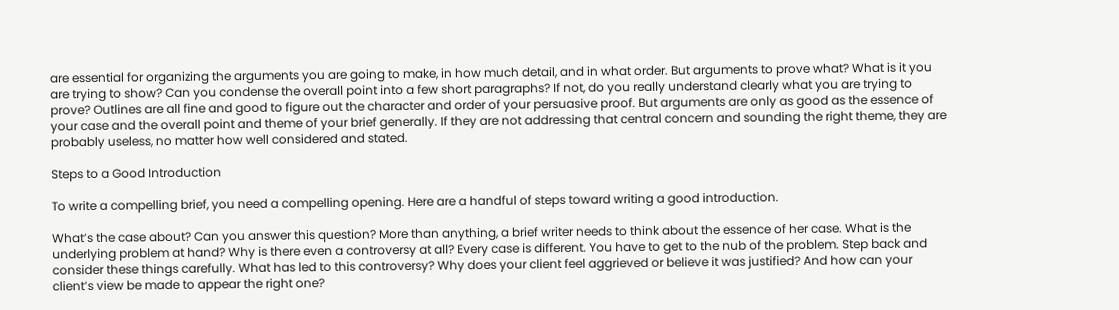are essential for organizing the arguments you are going to make, in how much detail, and in what order. But arguments to prove what? What is it you are trying to show? Can you condense the overall point into a few short paragraphs? If not, do you really understand clearly what you are trying to prove? Outlines are all fine and good to figure out the character and order of your persuasive proof. But arguments are only as good as the essence of your case and the overall point and theme of your brief generally. If they are not addressing that central concern and sounding the right theme, they are probably useless, no matter how well considered and stated.

Steps to a Good Introduction

To write a compelling brief, you need a compelling opening. Here are a handful of steps toward writing a good introduction.

What’s the case about? Can you answer this question? More than anything, a brief writer needs to think about the essence of her case. What is the underlying problem at hand? Why is there even a controversy at all? Every case is different. You have to get to the nub of the problem. Step back and consider these things carefully. What has led to this controversy? Why does your client feel aggrieved or believe it was justified? And how can your client’s view be made to appear the right one?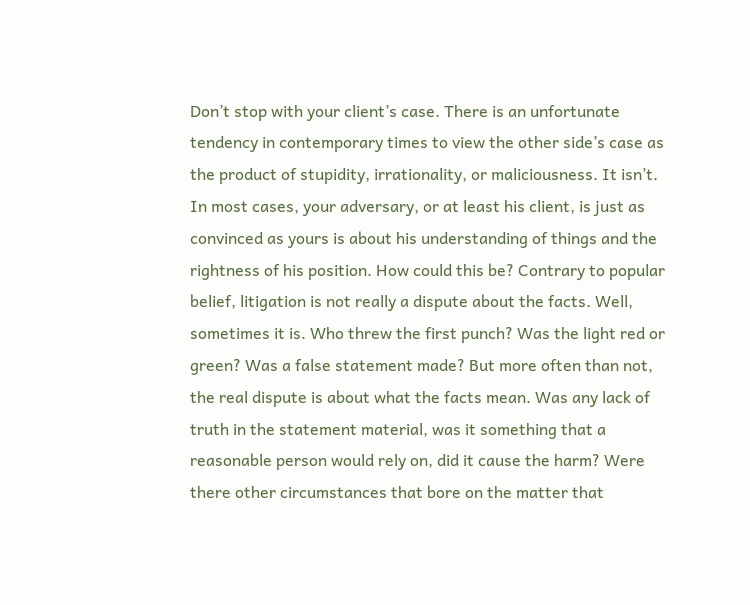Don’t stop with your client’s case. There is an unfortunate tendency in contemporary times to view the other side’s case as the product of stupidity, irrationality, or maliciousness. It isn’t. In most cases, your adversary, or at least his client, is just as convinced as yours is about his understanding of things and the rightness of his position. How could this be? Contrary to popular belief, litigation is not really a dispute about the facts. Well, sometimes it is. Who threw the first punch? Was the light red or green? Was a false statement made? But more often than not, the real dispute is about what the facts mean. Was any lack of truth in the statement material, was it something that a reasonable person would rely on, did it cause the harm? Were there other circumstances that bore on the matter that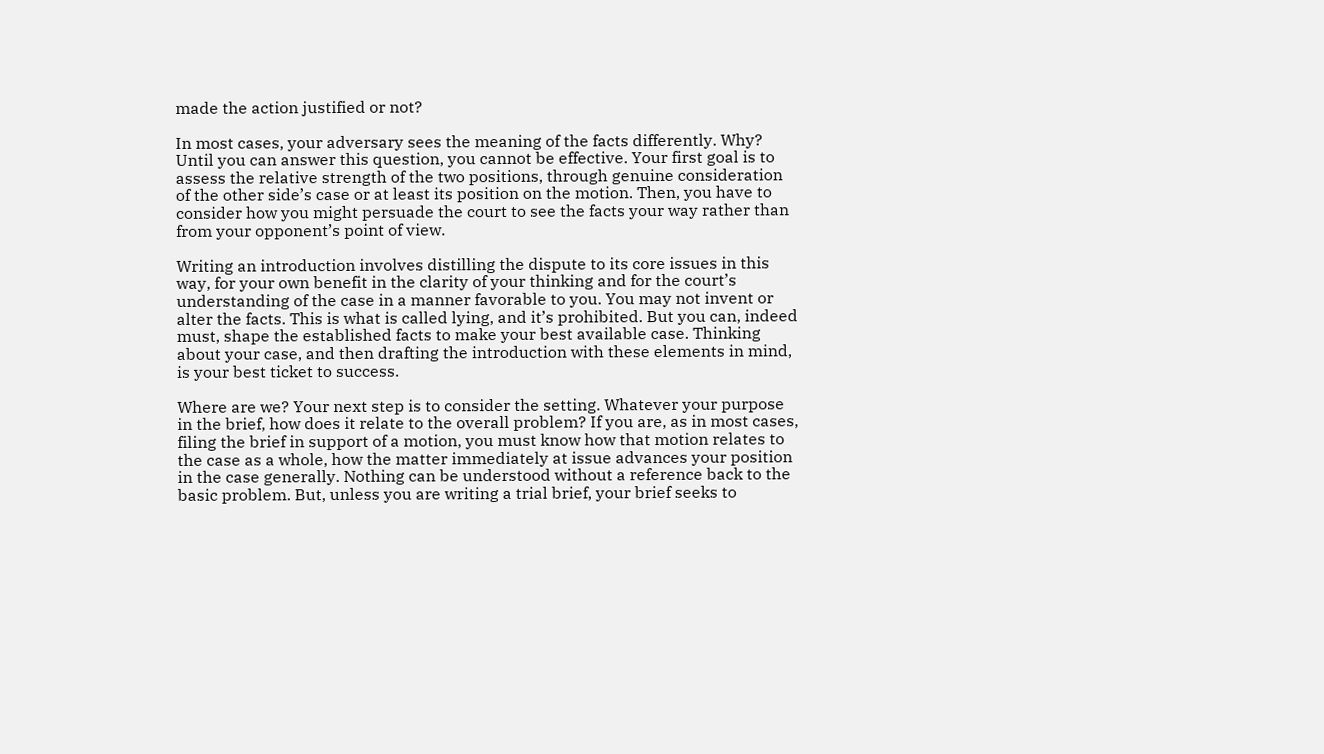made the action justified or not?

In most cases, your adversary sees the meaning of the facts differently. Why? Until you can answer this question, you cannot be effective. Your first goal is to assess the relative strength of the two positions, through genuine consideration of the other side’s case or at least its position on the motion. Then, you have to consider how you might persuade the court to see the facts your way rather than from your opponent’s point of view.

Writing an introduction involves distilling the dispute to its core issues in this way, for your own benefit in the clarity of your thinking and for the court’s understanding of the case in a manner favorable to you. You may not invent or alter the facts. This is what is called lying, and it’s prohibited. But you can, indeed must, shape the established facts to make your best available case. Thinking about your case, and then drafting the introduction with these elements in mind, is your best ticket to success.

Where are we? Your next step is to consider the setting. Whatever your purpose in the brief, how does it relate to the overall problem? If you are, as in most cases, filing the brief in support of a motion, you must know how that motion relates to the case as a whole, how the matter immediately at issue advances your position in the case generally. Nothing can be understood without a reference back to the basic problem. But, unless you are writing a trial brief, your brief seeks to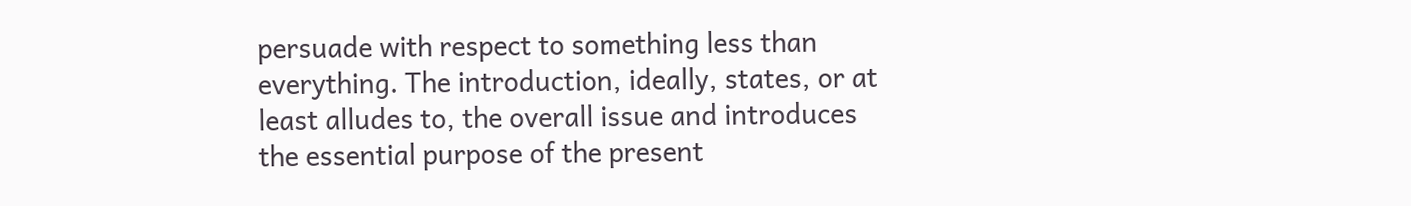persuade with respect to something less than everything. The introduction, ideally, states, or at least alludes to, the overall issue and introduces the essential purpose of the present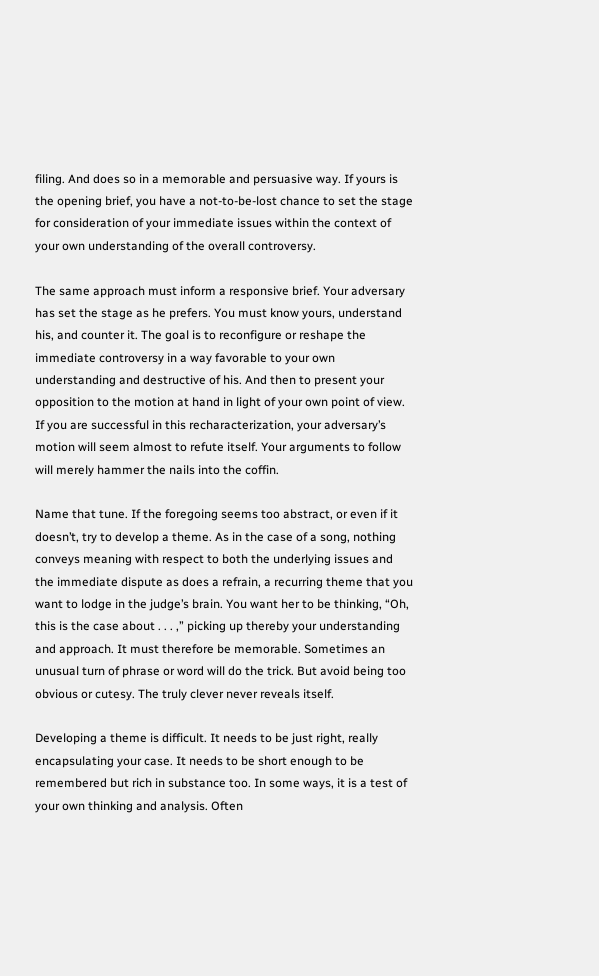filing. And does so in a memorable and persuasive way. If yours is the opening brief, you have a not-to-be-lost chance to set the stage for consideration of your immediate issues within the context of your own understanding of the overall controversy.

The same approach must inform a responsive brief. Your adversary has set the stage as he prefers. You must know yours, understand his, and counter it. The goal is to reconfigure or reshape the immediate controversy in a way favorable to your own understanding and destructive of his. And then to present your opposition to the motion at hand in light of your own point of view. If you are successful in this recharacterization, your adversary’s motion will seem almost to refute itself. Your arguments to follow will merely hammer the nails into the coffin.

Name that tune. If the foregoing seems too abstract, or even if it doesn’t, try to develop a theme. As in the case of a song, nothing conveys meaning with respect to both the underlying issues and the immediate dispute as does a refrain, a recurring theme that you want to lodge in the judge’s brain. You want her to be thinking, “Oh, this is the case about . . . ,” picking up thereby your understanding and approach. It must therefore be memorable. Sometimes an unusual turn of phrase or word will do the trick. But avoid being too obvious or cutesy. The truly clever never reveals itself.

Developing a theme is difficult. It needs to be just right, really encapsulating your case. It needs to be short enough to be remembered but rich in substance too. In some ways, it is a test of your own thinking and analysis. Often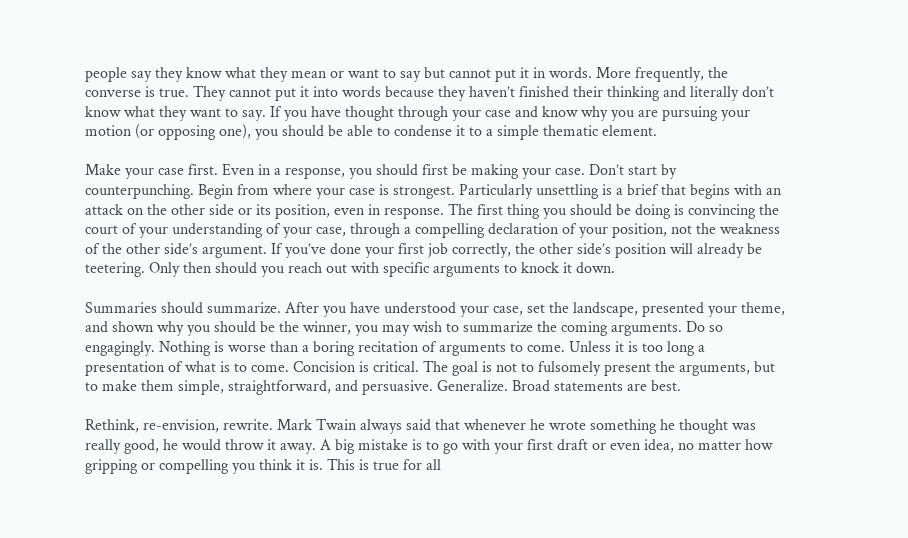people say they know what they mean or want to say but cannot put it in words. More frequently, the converse is true. They cannot put it into words because they haven’t finished their thinking and literally don’t know what they want to say. If you have thought through your case and know why you are pursuing your motion (or opposing one), you should be able to condense it to a simple thematic element.

Make your case first. Even in a response, you should first be making your case. Don’t start by counterpunching. Begin from where your case is strongest. Particularly unsettling is a brief that begins with an attack on the other side or its position, even in response. The first thing you should be doing is convincing the court of your understanding of your case, through a compelling declaration of your position, not the weakness of the other side’s argument. If you’ve done your first job correctly, the other side’s position will already be teetering. Only then should you reach out with specific arguments to knock it down.

Summaries should summarize. After you have understood your case, set the landscape, presented your theme, and shown why you should be the winner, you may wish to summarize the coming arguments. Do so engagingly. Nothing is worse than a boring recitation of arguments to come. Unless it is too long a presentation of what is to come. Concision is critical. The goal is not to fulsomely present the arguments, but to make them simple, straightforward, and persuasive. Generalize. Broad statements are best.

Rethink, re-envision, rewrite. Mark Twain always said that whenever he wrote something he thought was really good, he would throw it away. A big mistake is to go with your first draft or even idea, no matter how gripping or compelling you think it is. This is true for all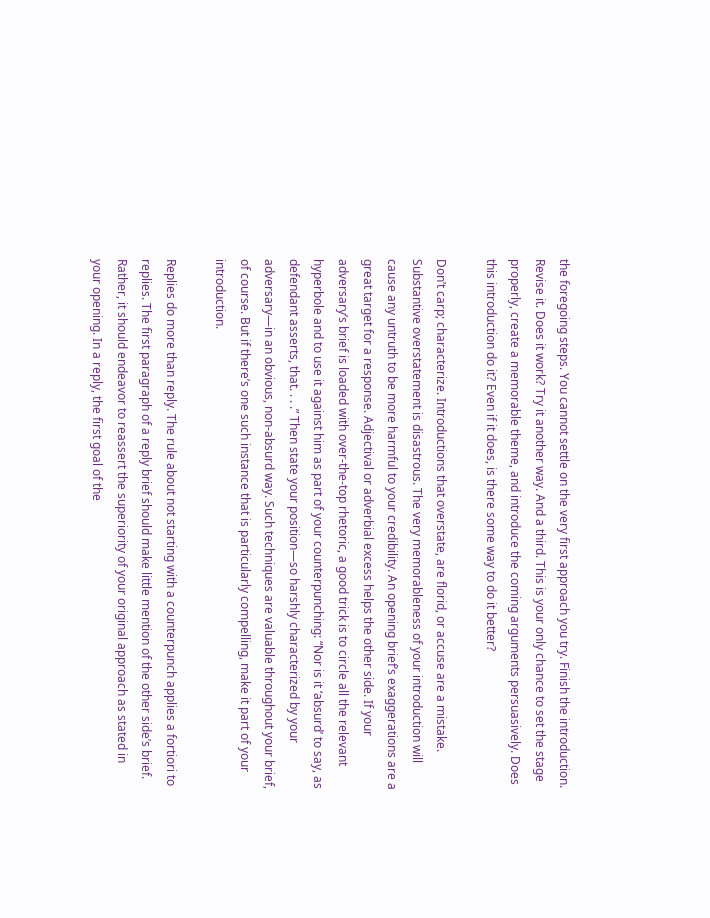the foregoing steps. You cannot settle on the very first approach you try. Finish the introduction. Revise it. Does it work? Try it another way. And a third. This is your only chance to set the stage properly, create a memorable theme, and introduce the coming arguments persuasively. Does this introduction do it? Even if it does, is there some way to do it better?

Don’t carp; characterize. Introductions that overstate, are florid, or accuse are a mistake. Substantive overstatement is disastrous. The very memorableness of your introduction will cause any untruth to be more harmful to your credibility. An opening brief’s exaggerations are a great target for a response. Adjectival or adverbial excess helps the other side. If your adversary’s brief is loaded with over-the-top rhetoric, a good trick is to circle all the relevant hyperbole and to use it against him as part of your counterpunching: “Nor is it ‘absurd’ to say, as defendant asserts, that. . . .” Then state your position—so harshly characterized by your adversary—in an obvious, non-absurd way. Such techniques are valuable throughout your brief, of course. But if there’s one such instance that is particularly compelling, make it part of your introduction.

Replies do more than reply. The rule about not starting with a counterpunch applies a fortiori to replies. The first paragraph of a reply brief should make little mention of the other side’s brief. Rather, it should endeavor to reassert the superiority of your original approach as stated in your opening. In a reply, the first goal of the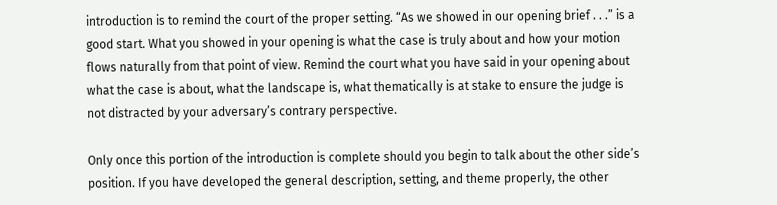introduction is to remind the court of the proper setting. “As we showed in our opening brief . . .” is a good start. What you showed in your opening is what the case is truly about and how your motion flows naturally from that point of view. Remind the court what you have said in your opening about what the case is about, what the landscape is, what thematically is at stake to ensure the judge is not distracted by your adversary’s contrary perspective.

Only once this portion of the introduction is complete should you begin to talk about the other side’s position. If you have developed the general description, setting, and theme properly, the other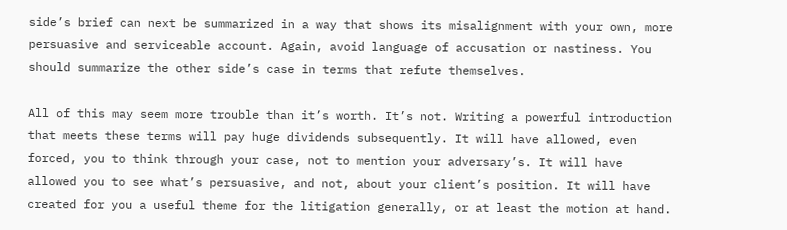side’s brief can next be summarized in a way that shows its misalignment with your own, more persuasive and serviceable account. Again, avoid language of accusation or nastiness. You should summarize the other side’s case in terms that refute themselves.

All of this may seem more trouble than it’s worth. It’s not. Writing a powerful introduction that meets these terms will pay huge dividends subsequently. It will have allowed, even forced, you to think through your case, not to mention your adversary’s. It will have allowed you to see what’s persuasive, and not, about your client’s position. It will have created for you a useful theme for the litigation generally, or at least the motion at hand.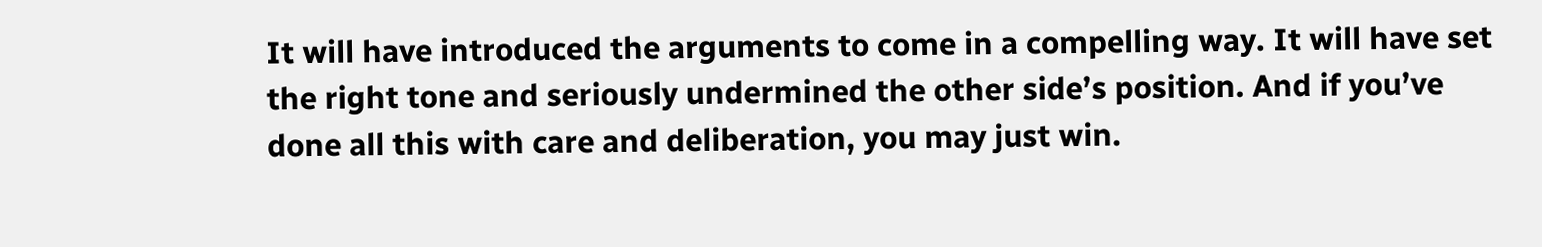It will have introduced the arguments to come in a compelling way. It will have set the right tone and seriously undermined the other side’s position. And if you’ve done all this with care and deliberation, you may just win.